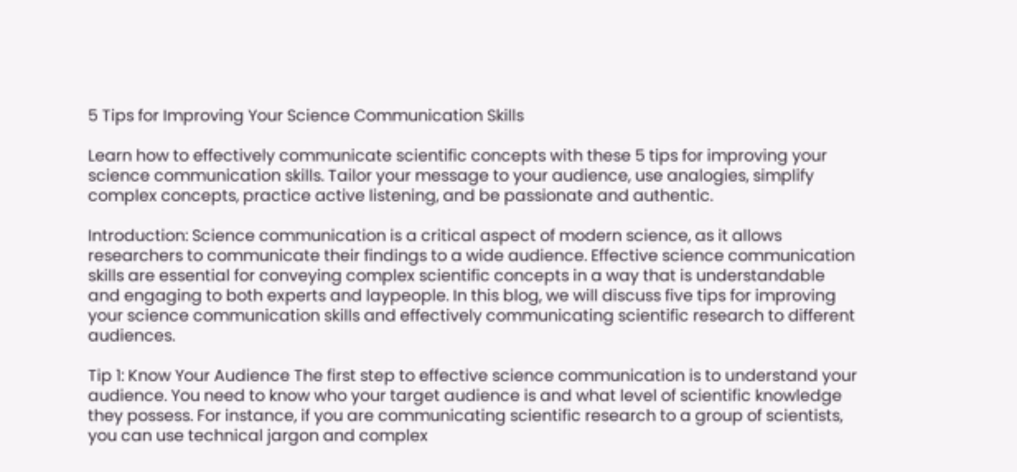5 Tips for Improving Your Science Communication Skills

Learn how to effectively communicate scientific concepts with these 5 tips for improving your science communication skills. Tailor your message to your audience, use analogies, simplify complex concepts, practice active listening, and be passionate and authentic.

Introduction: Science communication is a critical aspect of modern science, as it allows researchers to communicate their findings to a wide audience. Effective science communication skills are essential for conveying complex scientific concepts in a way that is understandable and engaging to both experts and laypeople. In this blog, we will discuss five tips for improving your science communication skills and effectively communicating scientific research to different audiences.

Tip 1: Know Your Audience The first step to effective science communication is to understand your audience. You need to know who your target audience is and what level of scientific knowledge they possess. For instance, if you are communicating scientific research to a group of scientists, you can use technical jargon and complex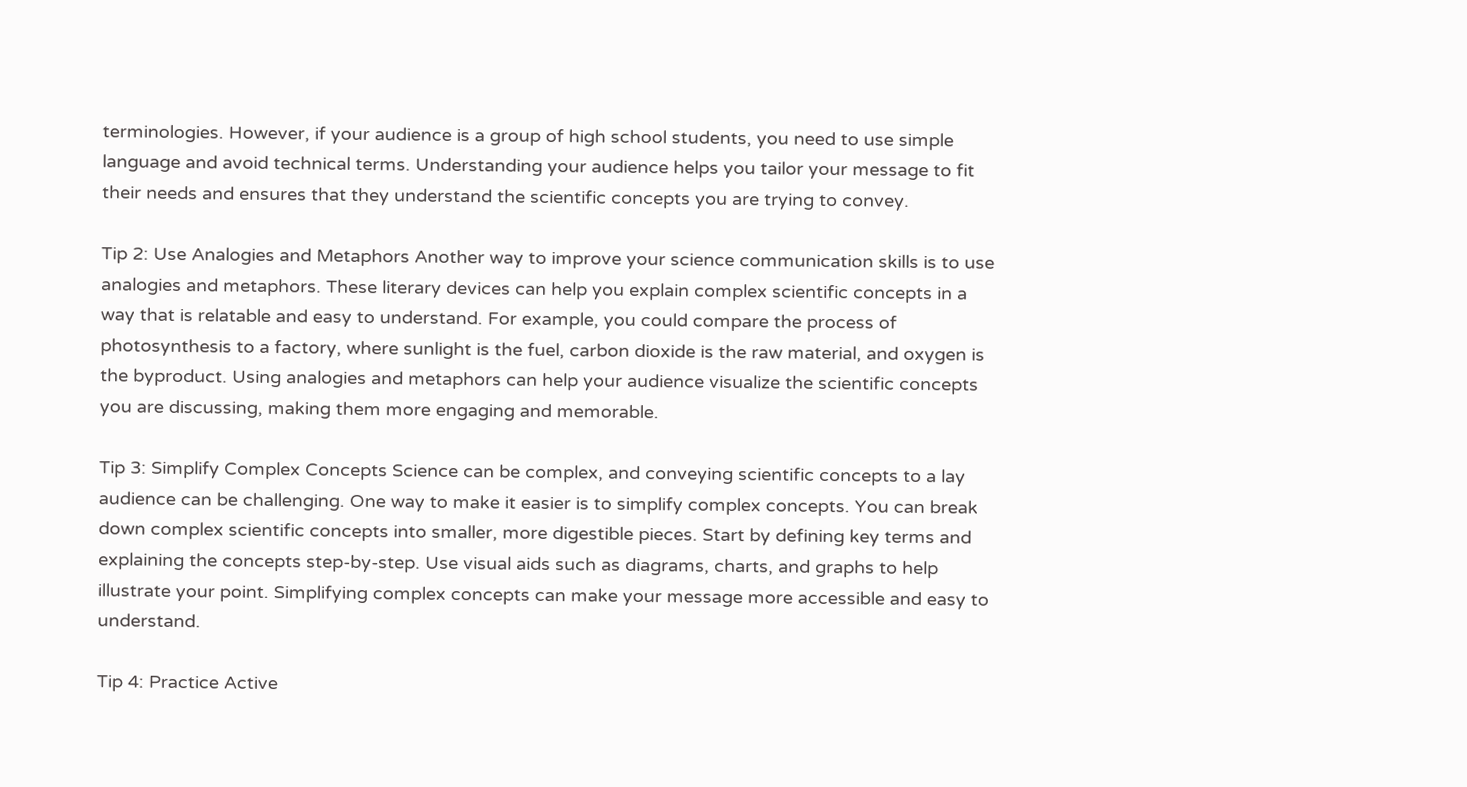terminologies. However, if your audience is a group of high school students, you need to use simple language and avoid technical terms. Understanding your audience helps you tailor your message to fit their needs and ensures that they understand the scientific concepts you are trying to convey.

Tip 2: Use Analogies and Metaphors Another way to improve your science communication skills is to use analogies and metaphors. These literary devices can help you explain complex scientific concepts in a way that is relatable and easy to understand. For example, you could compare the process of photosynthesis to a factory, where sunlight is the fuel, carbon dioxide is the raw material, and oxygen is the byproduct. Using analogies and metaphors can help your audience visualize the scientific concepts you are discussing, making them more engaging and memorable.

Tip 3: Simplify Complex Concepts Science can be complex, and conveying scientific concepts to a lay audience can be challenging. One way to make it easier is to simplify complex concepts. You can break down complex scientific concepts into smaller, more digestible pieces. Start by defining key terms and explaining the concepts step-by-step. Use visual aids such as diagrams, charts, and graphs to help illustrate your point. Simplifying complex concepts can make your message more accessible and easy to understand.

Tip 4: Practice Active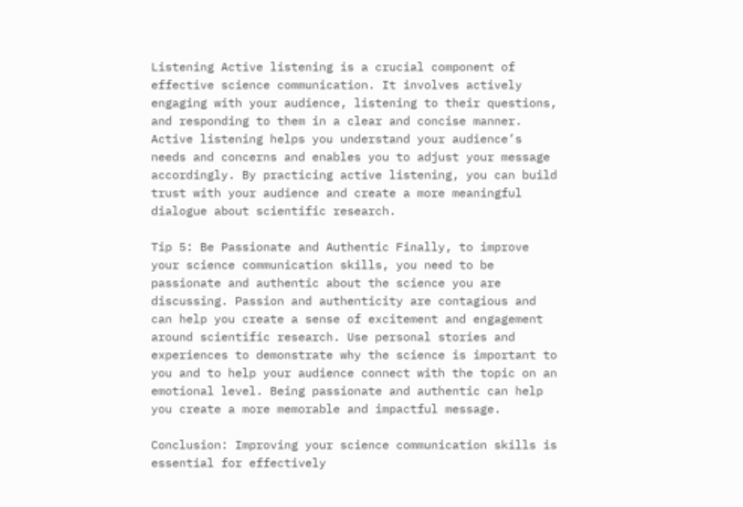Listening Active listening is a crucial component of effective science communication. It involves actively engaging with your audience, listening to their questions, and responding to them in a clear and concise manner. Active listening helps you understand your audience’s needs and concerns and enables you to adjust your message accordingly. By practicing active listening, you can build trust with your audience and create a more meaningful dialogue about scientific research.

Tip 5: Be Passionate and Authentic Finally, to improve your science communication skills, you need to be passionate and authentic about the science you are discussing. Passion and authenticity are contagious and can help you create a sense of excitement and engagement around scientific research. Use personal stories and experiences to demonstrate why the science is important to you and to help your audience connect with the topic on an emotional level. Being passionate and authentic can help you create a more memorable and impactful message.

Conclusion: Improving your science communication skills is essential for effectively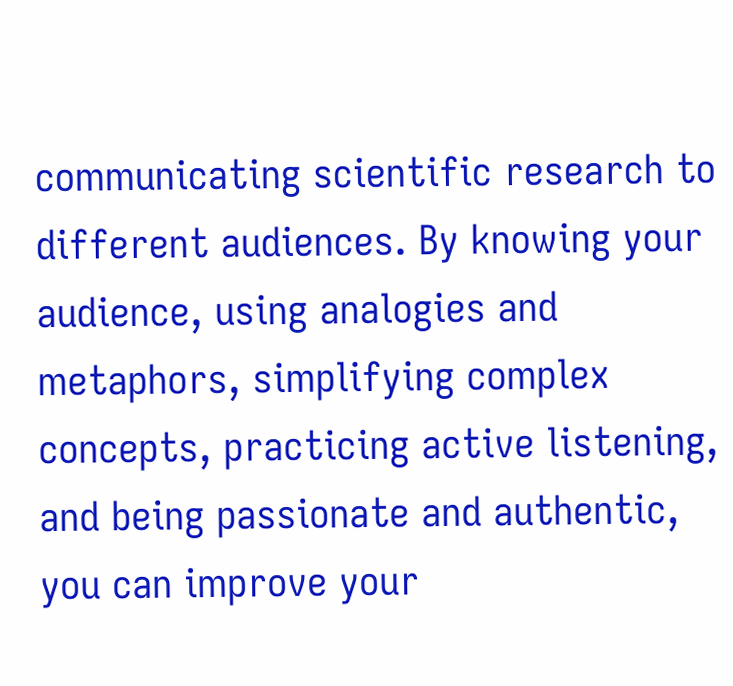communicating scientific research to different audiences. By knowing your audience, using analogies and metaphors, simplifying complex concepts, practicing active listening, and being passionate and authentic, you can improve your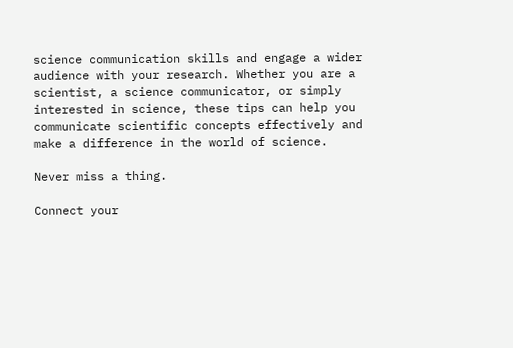science communication skills and engage a wider audience with your research. Whether you are a scientist, a science communicator, or simply interested in science, these tips can help you communicate scientific concepts effectively and make a difference in the world of science.

Never miss a thing.

Connect your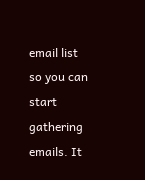email list so you can start gathering emails. It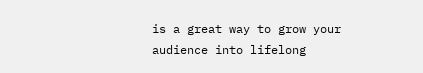is a great way to grow your audience into lifelong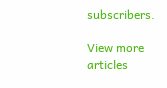subscribers.

View more articles